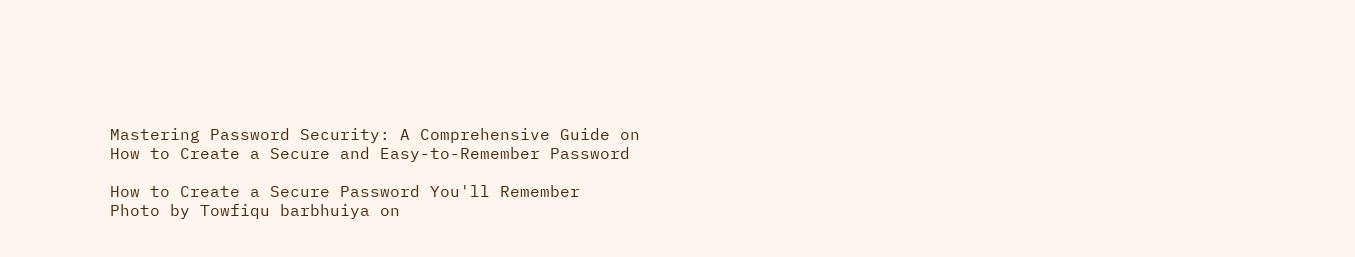Mastering Password Security: A Comprehensive Guide on How to Create a Secure and Easy-to-Remember Password

How to Create a Secure Password You'll Remember
Photo by Towfiqu barbhuiya on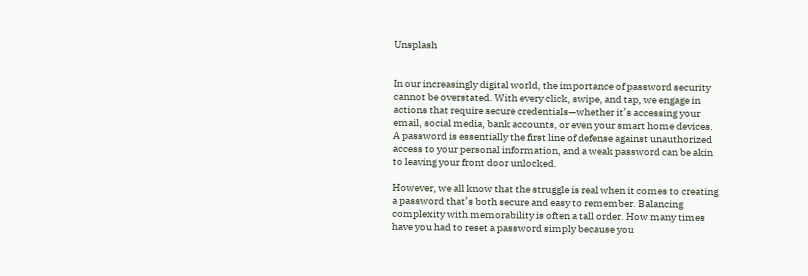Unsplash


In our increasingly digital world, the importance of password security cannot be overstated. With every click, swipe, and tap, we engage in actions that require secure credentials—whether it’s accessing your email, social media, bank accounts, or even your smart home devices. A password is essentially the first line of defense against unauthorized access to your personal information, and a weak password can be akin to leaving your front door unlocked.

However, we all know that the struggle is real when it comes to creating a password that’s both secure and easy to remember. Balancing complexity with memorability is often a tall order. How many times have you had to reset a password simply because you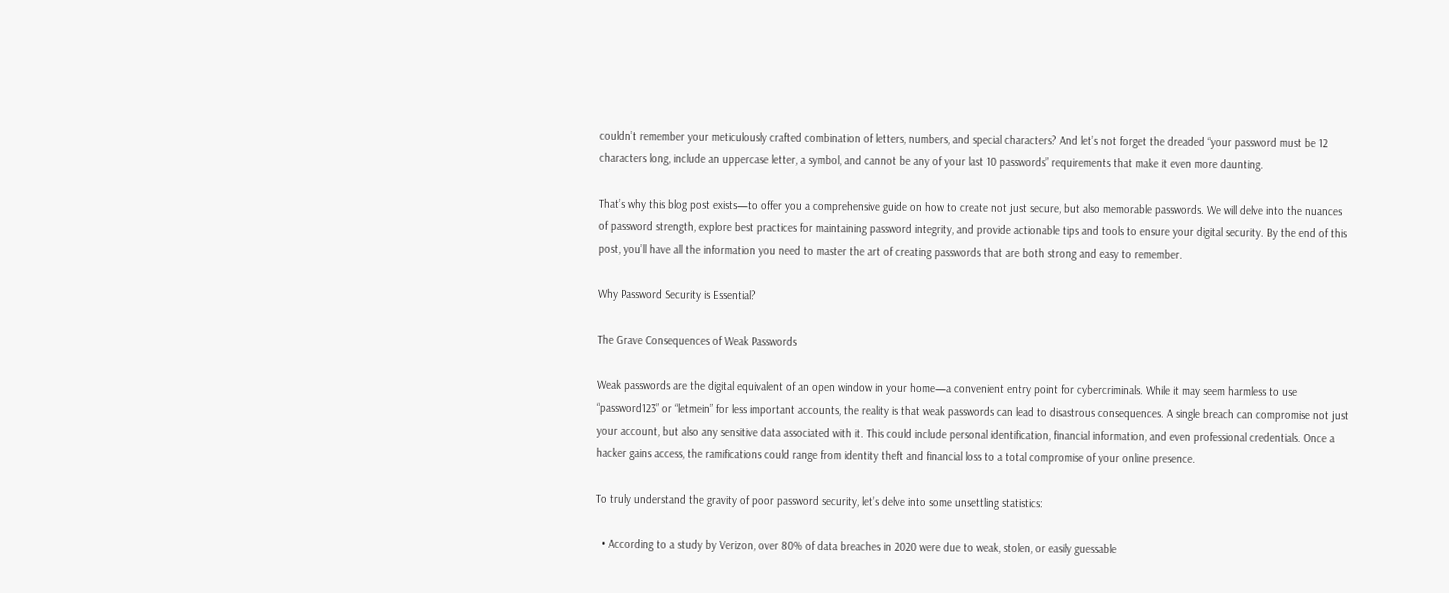couldn’t remember your meticulously crafted combination of letters, numbers, and special characters? And let’s not forget the dreaded “your password must be 12 characters long, include an uppercase letter, a symbol, and cannot be any of your last 10 passwords” requirements that make it even more daunting.

That’s why this blog post exists—to offer you a comprehensive guide on how to create not just secure, but also memorable passwords. We will delve into the nuances of password strength, explore best practices for maintaining password integrity, and provide actionable tips and tools to ensure your digital security. By the end of this post, you’ll have all the information you need to master the art of creating passwords that are both strong and easy to remember.

Why Password Security is Essential?

The Grave Consequences of Weak Passwords

Weak passwords are the digital equivalent of an open window in your home—a convenient entry point for cybercriminals. While it may seem harmless to use “password123” or “letmein” for less important accounts, the reality is that weak passwords can lead to disastrous consequences. A single breach can compromise not just your account, but also any sensitive data associated with it. This could include personal identification, financial information, and even professional credentials. Once a hacker gains access, the ramifications could range from identity theft and financial loss to a total compromise of your online presence.

To truly understand the gravity of poor password security, let’s delve into some unsettling statistics:

  • According to a study by Verizon, over 80% of data breaches in 2020 were due to weak, stolen, or easily guessable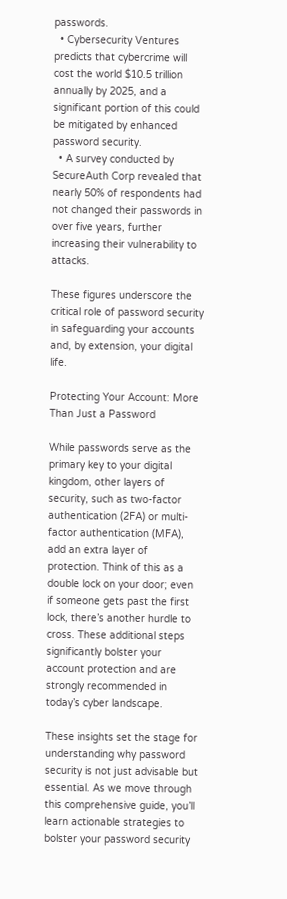passwords.
  • Cybersecurity Ventures predicts that cybercrime will cost the world $10.5 trillion annually by 2025, and a significant portion of this could be mitigated by enhanced password security.
  • A survey conducted by SecureAuth Corp revealed that nearly 50% of respondents had not changed their passwords in over five years, further increasing their vulnerability to attacks.

These figures underscore the critical role of password security in safeguarding your accounts and, by extension, your digital life.

Protecting Your Account: More Than Just a Password

While passwords serve as the primary key to your digital kingdom, other layers of security, such as two-factor authentication (2FA) or multi-factor authentication (MFA), add an extra layer of protection. Think of this as a double lock on your door; even if someone gets past the first lock, there’s another hurdle to cross. These additional steps significantly bolster your account protection and are strongly recommended in today’s cyber landscape.

These insights set the stage for understanding why password security is not just advisable but essential. As we move through this comprehensive guide, you’ll learn actionable strategies to bolster your password security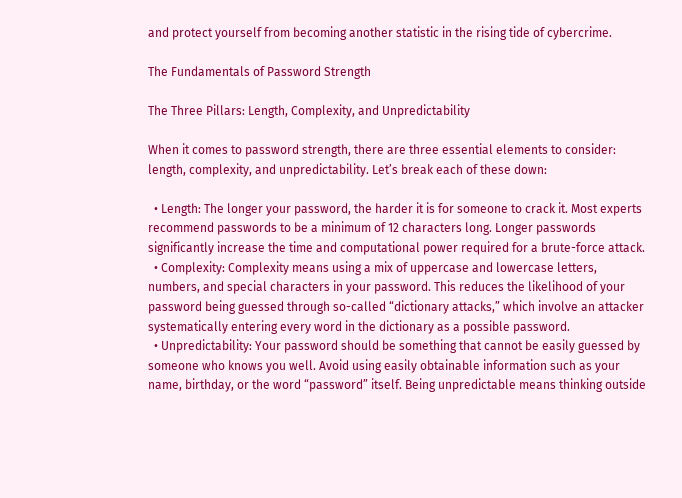and protect yourself from becoming another statistic in the rising tide of cybercrime.

The Fundamentals of Password Strength

The Three Pillars: Length, Complexity, and Unpredictability

When it comes to password strength, there are three essential elements to consider: length, complexity, and unpredictability. Let’s break each of these down:

  • Length: The longer your password, the harder it is for someone to crack it. Most experts recommend passwords to be a minimum of 12 characters long. Longer passwords significantly increase the time and computational power required for a brute-force attack.
  • Complexity: Complexity means using a mix of uppercase and lowercase letters, numbers, and special characters in your password. This reduces the likelihood of your password being guessed through so-called “dictionary attacks,” which involve an attacker systematically entering every word in the dictionary as a possible password.
  • Unpredictability: Your password should be something that cannot be easily guessed by someone who knows you well. Avoid using easily obtainable information such as your name, birthday, or the word “password” itself. Being unpredictable means thinking outside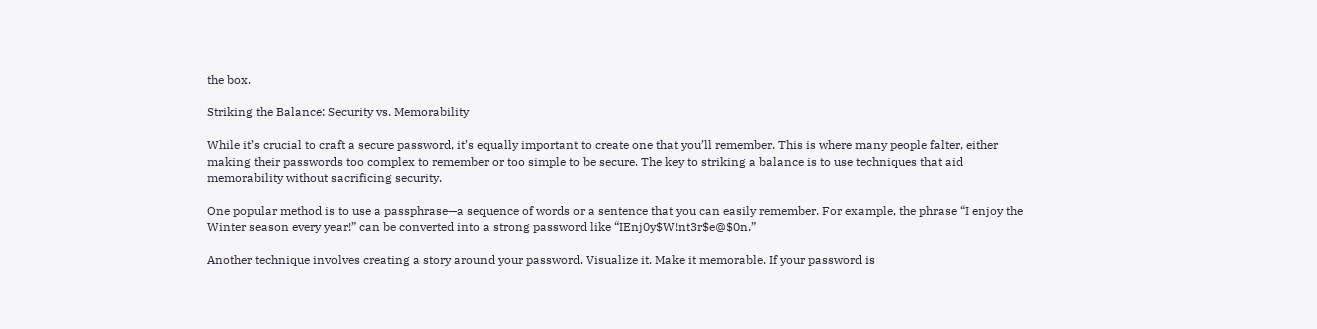the box.

Striking the Balance: Security vs. Memorability

While it’s crucial to craft a secure password, it’s equally important to create one that you’ll remember. This is where many people falter, either making their passwords too complex to remember or too simple to be secure. The key to striking a balance is to use techniques that aid memorability without sacrificing security.

One popular method is to use a passphrase—a sequence of words or a sentence that you can easily remember. For example, the phrase “I enjoy the Winter season every year!” can be converted into a strong password like “IEnj0y$W!nt3r$e@$0n.”

Another technique involves creating a story around your password. Visualize it. Make it memorable. If your password is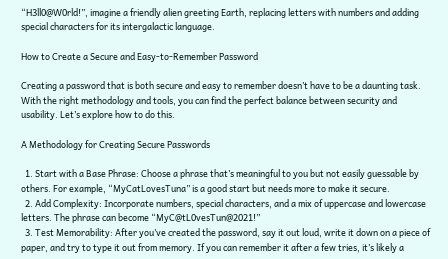“H3ll0@W0rld!”, imagine a friendly alien greeting Earth, replacing letters with numbers and adding special characters for its intergalactic language.

How to Create a Secure and Easy-to-Remember Password

Creating a password that is both secure and easy to remember doesn’t have to be a daunting task. With the right methodology and tools, you can find the perfect balance between security and usability. Let’s explore how to do this.

A Methodology for Creating Secure Passwords

  1. Start with a Base Phrase: Choose a phrase that’s meaningful to you but not easily guessable by others. For example, “MyCatLovesTuna” is a good start but needs more to make it secure.
  2. Add Complexity: Incorporate numbers, special characters, and a mix of uppercase and lowercase letters. The phrase can become “MyC@tL0vesTun@2021!”
  3. Test Memorability: After you’ve created the password, say it out loud, write it down on a piece of paper, and try to type it out from memory. If you can remember it after a few tries, it’s likely a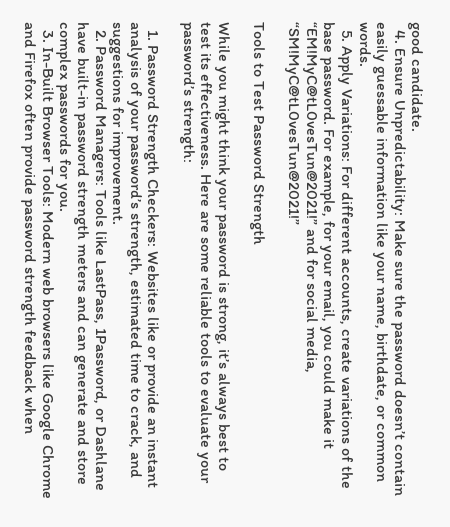good candidate.
  4. Ensure Unpredictability: Make sure the password doesn’t contain easily guessable information like your name, birthdate, or common words.
  5. Apply Variations: For different accounts, create variations of the base password. For example, for your email, you could make it “EM!MyC@tL0vesTun@2021!” and for social media, “SM!MyC@tL0vesTun@2021!”

Tools to Test Password Strength

While you might think your password is strong, it’s always best to test its effectiveness. Here are some reliable tools to evaluate your password’s strength:

  1. Password Strength Checkers: Websites like or provide an instant analysis of your password’s strength, estimated time to crack, and suggestions for improvement.
  2. Password Managers: Tools like LastPass, 1Password, or Dashlane have built-in password strength meters and can generate and store complex passwords for you.
  3. In-Built Browser Tools: Modern web browsers like Google Chrome and Firefox often provide password strength feedback when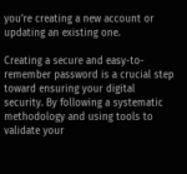you’re creating a new account or updating an existing one.

Creating a secure and easy-to-remember password is a crucial step toward ensuring your digital security. By following a systematic methodology and using tools to validate your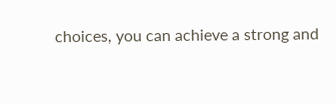choices, you can achieve a strong and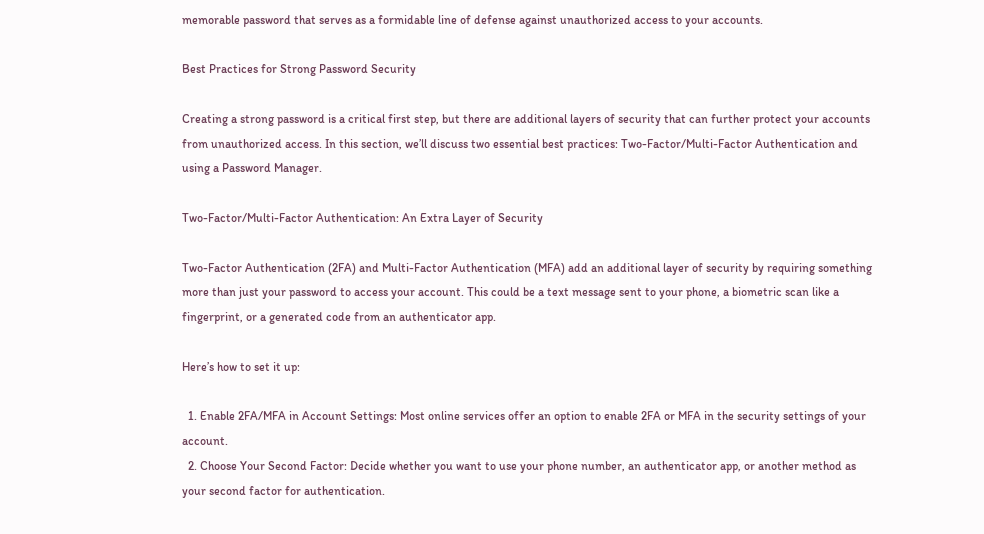memorable password that serves as a formidable line of defense against unauthorized access to your accounts.

Best Practices for Strong Password Security

Creating a strong password is a critical first step, but there are additional layers of security that can further protect your accounts from unauthorized access. In this section, we’ll discuss two essential best practices: Two-Factor/Multi-Factor Authentication and using a Password Manager.

Two-Factor/Multi-Factor Authentication: An Extra Layer of Security

Two-Factor Authentication (2FA) and Multi-Factor Authentication (MFA) add an additional layer of security by requiring something more than just your password to access your account. This could be a text message sent to your phone, a biometric scan like a fingerprint, or a generated code from an authenticator app.

Here’s how to set it up:

  1. Enable 2FA/MFA in Account Settings: Most online services offer an option to enable 2FA or MFA in the security settings of your account.
  2. Choose Your Second Factor: Decide whether you want to use your phone number, an authenticator app, or another method as your second factor for authentication.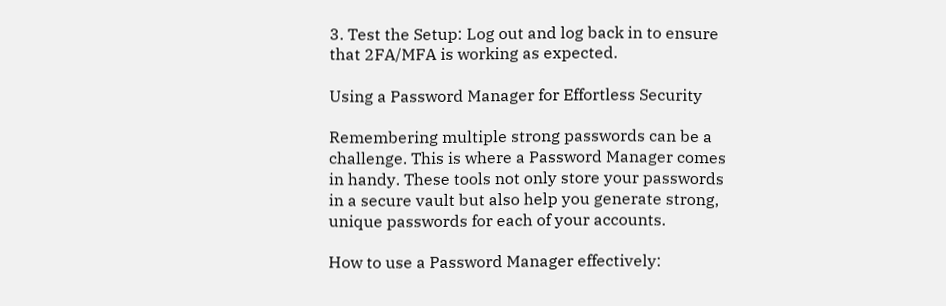3. Test the Setup: Log out and log back in to ensure that 2FA/MFA is working as expected.

Using a Password Manager for Effortless Security

Remembering multiple strong passwords can be a challenge. This is where a Password Manager comes in handy. These tools not only store your passwords in a secure vault but also help you generate strong, unique passwords for each of your accounts.

How to use a Password Manager effectively: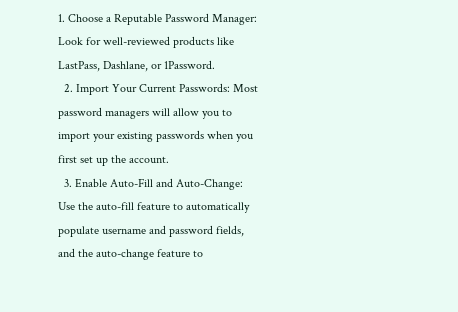1. Choose a Reputable Password Manager: Look for well-reviewed products like LastPass, Dashlane, or 1Password.
  2. Import Your Current Passwords: Most password managers will allow you to import your existing passwords when you first set up the account.
  3. Enable Auto-Fill and Auto-Change: Use the auto-fill feature to automatically populate username and password fields, and the auto-change feature to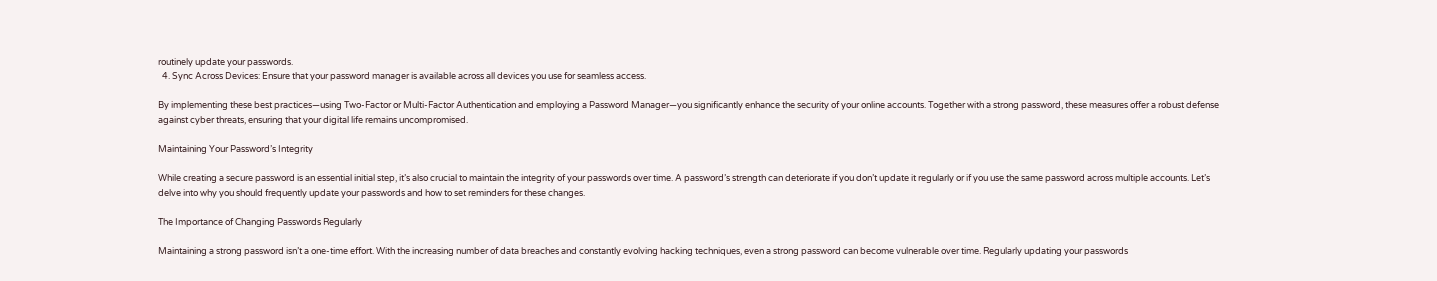routinely update your passwords.
  4. Sync Across Devices: Ensure that your password manager is available across all devices you use for seamless access.

By implementing these best practices—using Two-Factor or Multi-Factor Authentication and employing a Password Manager—you significantly enhance the security of your online accounts. Together with a strong password, these measures offer a robust defense against cyber threats, ensuring that your digital life remains uncompromised.

Maintaining Your Password’s Integrity

While creating a secure password is an essential initial step, it’s also crucial to maintain the integrity of your passwords over time. A password’s strength can deteriorate if you don’t update it regularly or if you use the same password across multiple accounts. Let’s delve into why you should frequently update your passwords and how to set reminders for these changes.

The Importance of Changing Passwords Regularly

Maintaining a strong password isn’t a one-time effort. With the increasing number of data breaches and constantly evolving hacking techniques, even a strong password can become vulnerable over time. Regularly updating your passwords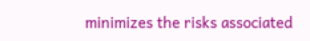minimizes the risks associated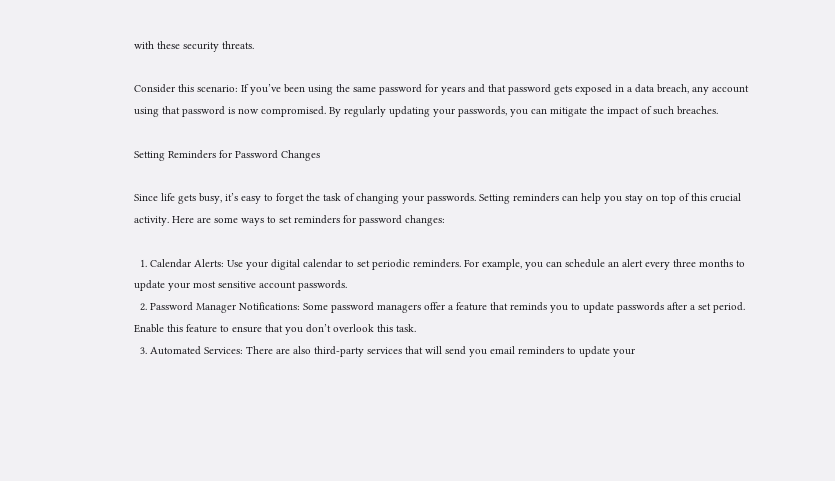with these security threats.

Consider this scenario: If you’ve been using the same password for years and that password gets exposed in a data breach, any account using that password is now compromised. By regularly updating your passwords, you can mitigate the impact of such breaches.

Setting Reminders for Password Changes

Since life gets busy, it’s easy to forget the task of changing your passwords. Setting reminders can help you stay on top of this crucial activity. Here are some ways to set reminders for password changes:

  1. Calendar Alerts: Use your digital calendar to set periodic reminders. For example, you can schedule an alert every three months to update your most sensitive account passwords.
  2. Password Manager Notifications: Some password managers offer a feature that reminds you to update passwords after a set period. Enable this feature to ensure that you don’t overlook this task.
  3. Automated Services: There are also third-party services that will send you email reminders to update your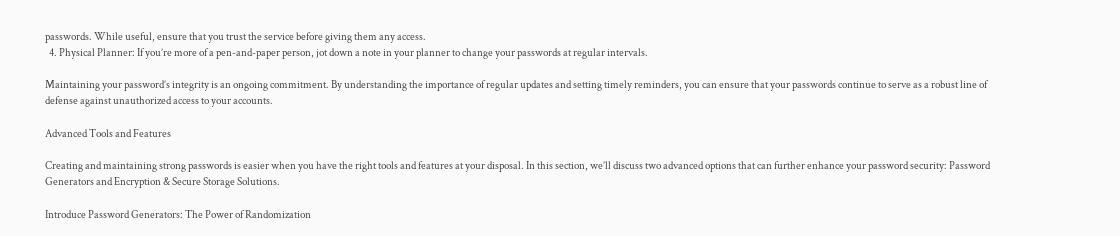passwords. While useful, ensure that you trust the service before giving them any access.
  4. Physical Planner: If you’re more of a pen-and-paper person, jot down a note in your planner to change your passwords at regular intervals.

Maintaining your password’s integrity is an ongoing commitment. By understanding the importance of regular updates and setting timely reminders, you can ensure that your passwords continue to serve as a robust line of defense against unauthorized access to your accounts.

Advanced Tools and Features

Creating and maintaining strong passwords is easier when you have the right tools and features at your disposal. In this section, we’ll discuss two advanced options that can further enhance your password security: Password Generators and Encryption & Secure Storage Solutions.

Introduce Password Generators: The Power of Randomization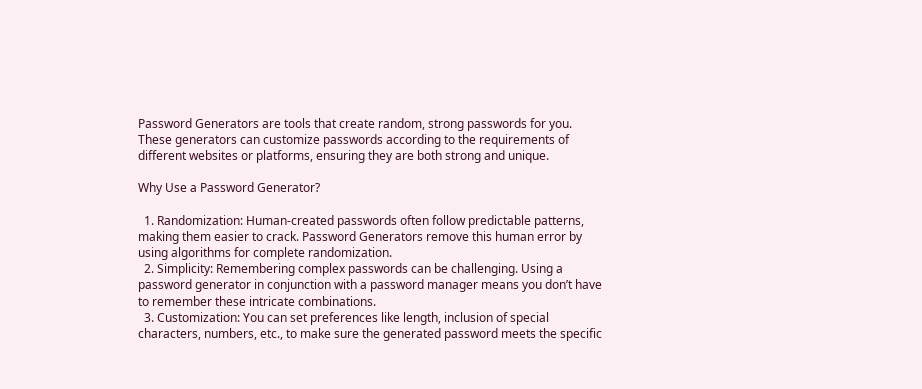Password Generators are tools that create random, strong passwords for you. These generators can customize passwords according to the requirements of different websites or platforms, ensuring they are both strong and unique.

Why Use a Password Generator?

  1. Randomization: Human-created passwords often follow predictable patterns, making them easier to crack. Password Generators remove this human error by using algorithms for complete randomization.
  2. Simplicity: Remembering complex passwords can be challenging. Using a password generator in conjunction with a password manager means you don’t have to remember these intricate combinations.
  3. Customization: You can set preferences like length, inclusion of special characters, numbers, etc., to make sure the generated password meets the specific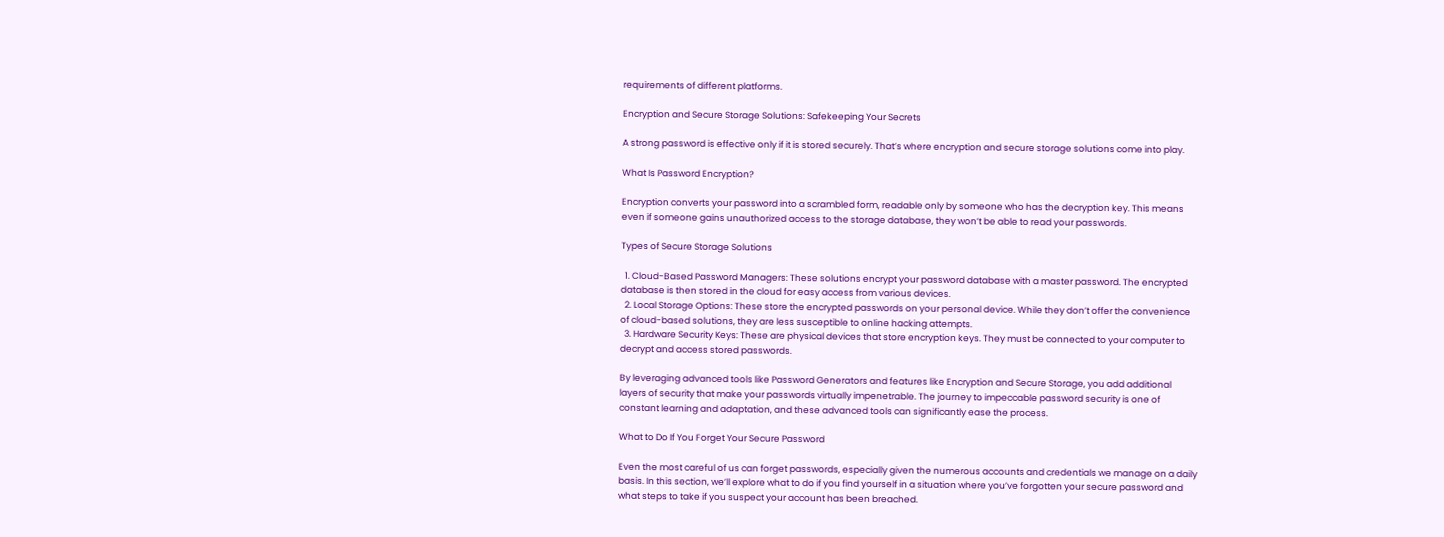requirements of different platforms.

Encryption and Secure Storage Solutions: Safekeeping Your Secrets

A strong password is effective only if it is stored securely. That’s where encryption and secure storage solutions come into play.

What Is Password Encryption?

Encryption converts your password into a scrambled form, readable only by someone who has the decryption key. This means even if someone gains unauthorized access to the storage database, they won’t be able to read your passwords.

Types of Secure Storage Solutions

  1. Cloud-Based Password Managers: These solutions encrypt your password database with a master password. The encrypted database is then stored in the cloud for easy access from various devices.
  2. Local Storage Options: These store the encrypted passwords on your personal device. While they don’t offer the convenience of cloud-based solutions, they are less susceptible to online hacking attempts.
  3. Hardware Security Keys: These are physical devices that store encryption keys. They must be connected to your computer to decrypt and access stored passwords.

By leveraging advanced tools like Password Generators and features like Encryption and Secure Storage, you add additional layers of security that make your passwords virtually impenetrable. The journey to impeccable password security is one of constant learning and adaptation, and these advanced tools can significantly ease the process.

What to Do If You Forget Your Secure Password

Even the most careful of us can forget passwords, especially given the numerous accounts and credentials we manage on a daily basis. In this section, we’ll explore what to do if you find yourself in a situation where you’ve forgotten your secure password and what steps to take if you suspect your account has been breached.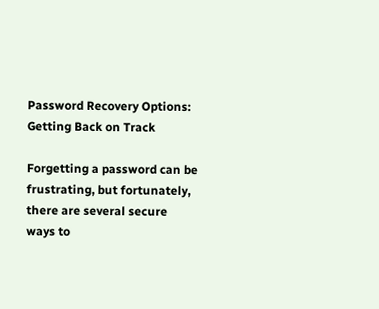Password Recovery Options: Getting Back on Track

Forgetting a password can be frustrating, but fortunately, there are several secure ways to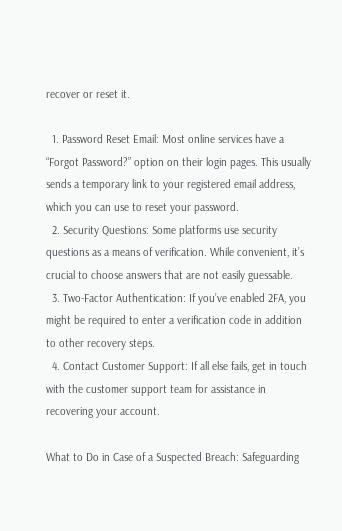recover or reset it.

  1. Password Reset Email: Most online services have a “Forgot Password?” option on their login pages. This usually sends a temporary link to your registered email address, which you can use to reset your password.
  2. Security Questions: Some platforms use security questions as a means of verification. While convenient, it’s crucial to choose answers that are not easily guessable.
  3. Two-Factor Authentication: If you’ve enabled 2FA, you might be required to enter a verification code in addition to other recovery steps.
  4. Contact Customer Support: If all else fails, get in touch with the customer support team for assistance in recovering your account.

What to Do in Case of a Suspected Breach: Safeguarding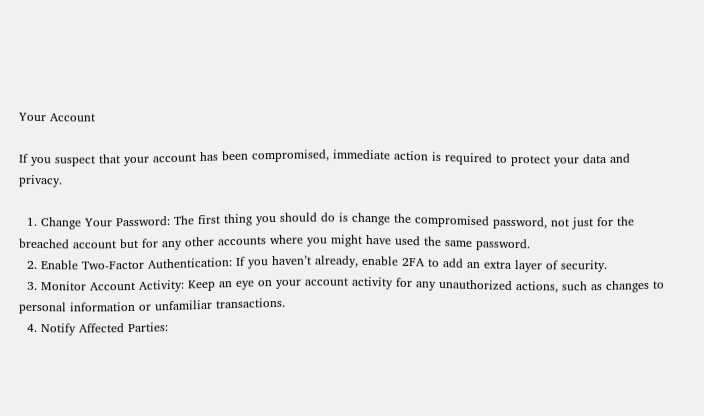Your Account

If you suspect that your account has been compromised, immediate action is required to protect your data and privacy.

  1. Change Your Password: The first thing you should do is change the compromised password, not just for the breached account but for any other accounts where you might have used the same password.
  2. Enable Two-Factor Authentication: If you haven’t already, enable 2FA to add an extra layer of security.
  3. Monitor Account Activity: Keep an eye on your account activity for any unauthorized actions, such as changes to personal information or unfamiliar transactions.
  4. Notify Affected Parties: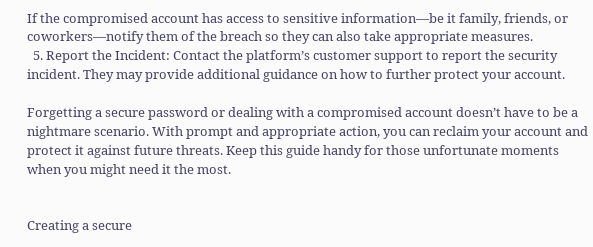If the compromised account has access to sensitive information—be it family, friends, or coworkers—notify them of the breach so they can also take appropriate measures.
  5. Report the Incident: Contact the platform’s customer support to report the security incident. They may provide additional guidance on how to further protect your account.

Forgetting a secure password or dealing with a compromised account doesn’t have to be a nightmare scenario. With prompt and appropriate action, you can reclaim your account and protect it against future threats. Keep this guide handy for those unfortunate moments when you might need it the most.


Creating a secure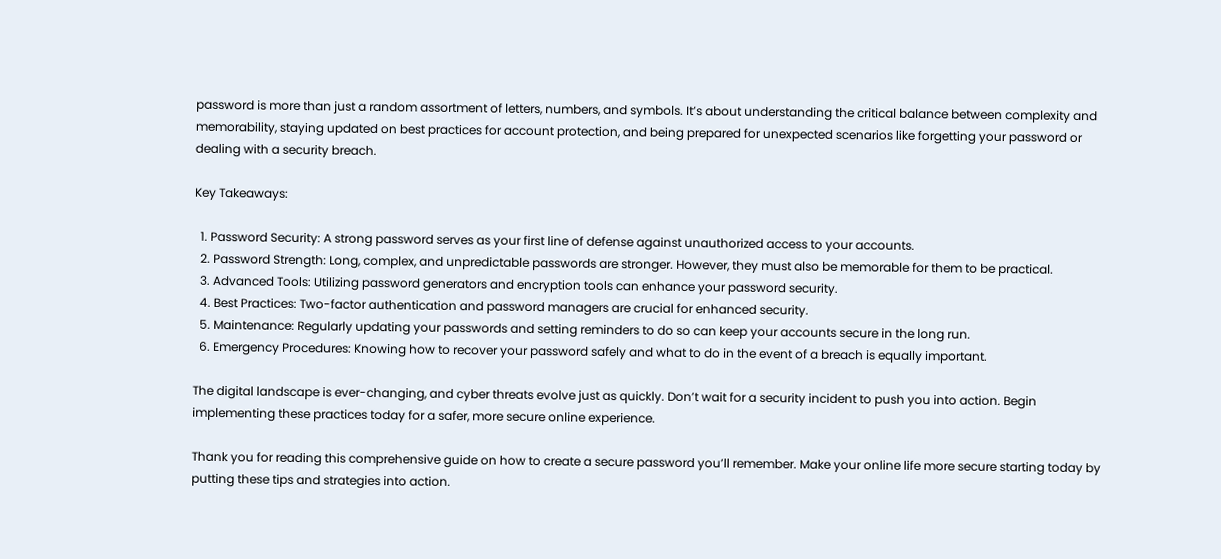password is more than just a random assortment of letters, numbers, and symbols. It’s about understanding the critical balance between complexity and memorability, staying updated on best practices for account protection, and being prepared for unexpected scenarios like forgetting your password or dealing with a security breach.

Key Takeaways:

  1. Password Security: A strong password serves as your first line of defense against unauthorized access to your accounts.
  2. Password Strength: Long, complex, and unpredictable passwords are stronger. However, they must also be memorable for them to be practical.
  3. Advanced Tools: Utilizing password generators and encryption tools can enhance your password security.
  4. Best Practices: Two-factor authentication and password managers are crucial for enhanced security.
  5. Maintenance: Regularly updating your passwords and setting reminders to do so can keep your accounts secure in the long run.
  6. Emergency Procedures: Knowing how to recover your password safely and what to do in the event of a breach is equally important.

The digital landscape is ever-changing, and cyber threats evolve just as quickly. Don’t wait for a security incident to push you into action. Begin implementing these practices today for a safer, more secure online experience.

Thank you for reading this comprehensive guide on how to create a secure password you’ll remember. Make your online life more secure starting today by putting these tips and strategies into action.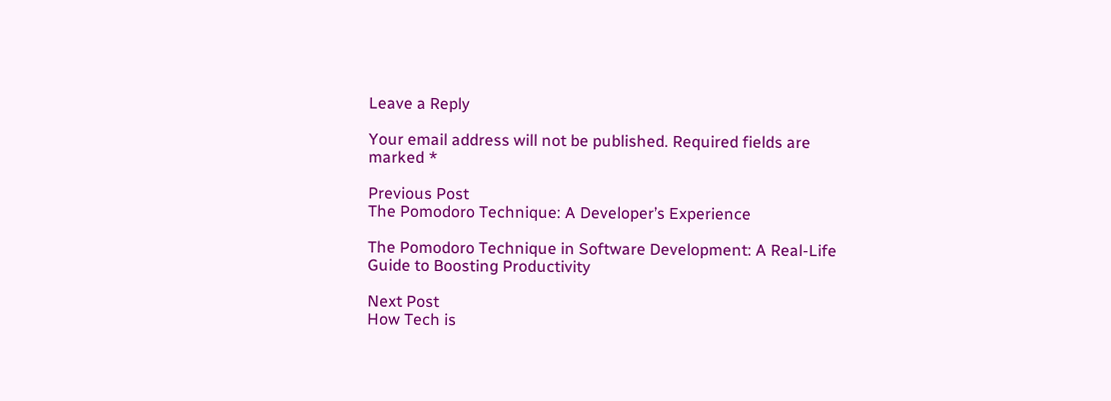Leave a Reply

Your email address will not be published. Required fields are marked *

Previous Post
The Pomodoro Technique: A Developer’s Experience

The Pomodoro Technique in Software Development: A Real-Life Guide to Boosting Productivity

Next Post
How Tech is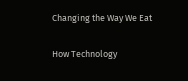Changing the Way We Eat

How Technology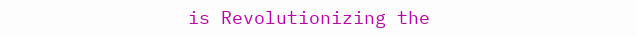is Revolutionizing the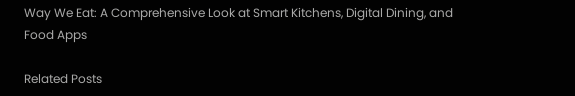Way We Eat: A Comprehensive Look at Smart Kitchens, Digital Dining, and Food Apps

Related Posts